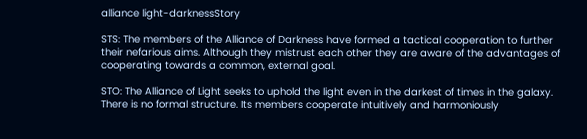alliance light-darknessStory

STS: The members of the Alliance of Darkness have formed a tactical cooperation to further their nefarious aims. Although they mistrust each other they are aware of the advantages of cooperating towards a common, external goal.

STO: The Alliance of Light seeks to uphold the light even in the darkest of times in the galaxy. There is no formal structure. Its members cooperate intuitively and harmoniously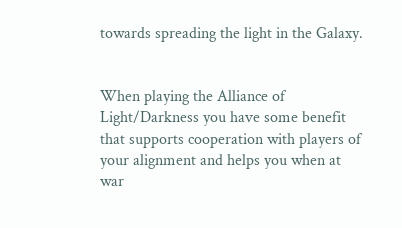towards spreading the light in the Galaxy.


When playing the Alliance of Light/Darkness you have some benefit that supports cooperation with players of your alignment and helps you when at war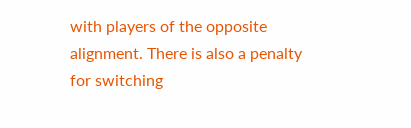with players of the opposite alignment. There is also a penalty for switching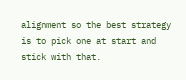alignment so the best strategy is to pick one at start and stick with that.